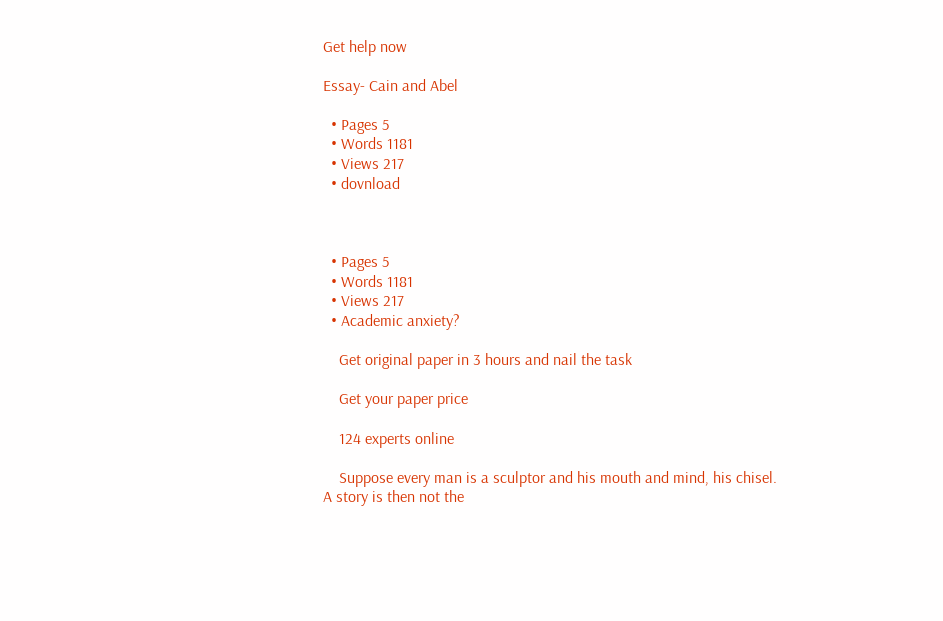Get help now

Essay- Cain and Abel

  • Pages 5
  • Words 1181
  • Views 217
  • dovnload



  • Pages 5
  • Words 1181
  • Views 217
  • Academic anxiety?

    Get original paper in 3 hours and nail the task

    Get your paper price

    124 experts online

    Suppose every man is a sculptor and his mouth and mind, his chisel. A story is then not the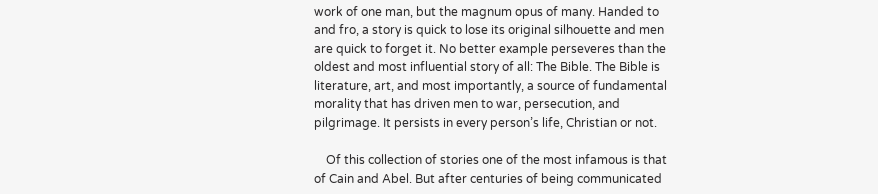work of one man, but the magnum opus of many. Handed to and fro, a story is quick to lose its original silhouette and men are quick to forget it. No better example perseveres than the oldest and most influential story of all: The Bible. The Bible is literature, art, and most importantly, a source of fundamental morality that has driven men to war, persecution, and pilgrimage. It persists in every person’s life, Christian or not.

    Of this collection of stories one of the most infamous is that of Cain and Abel. But after centuries of being communicated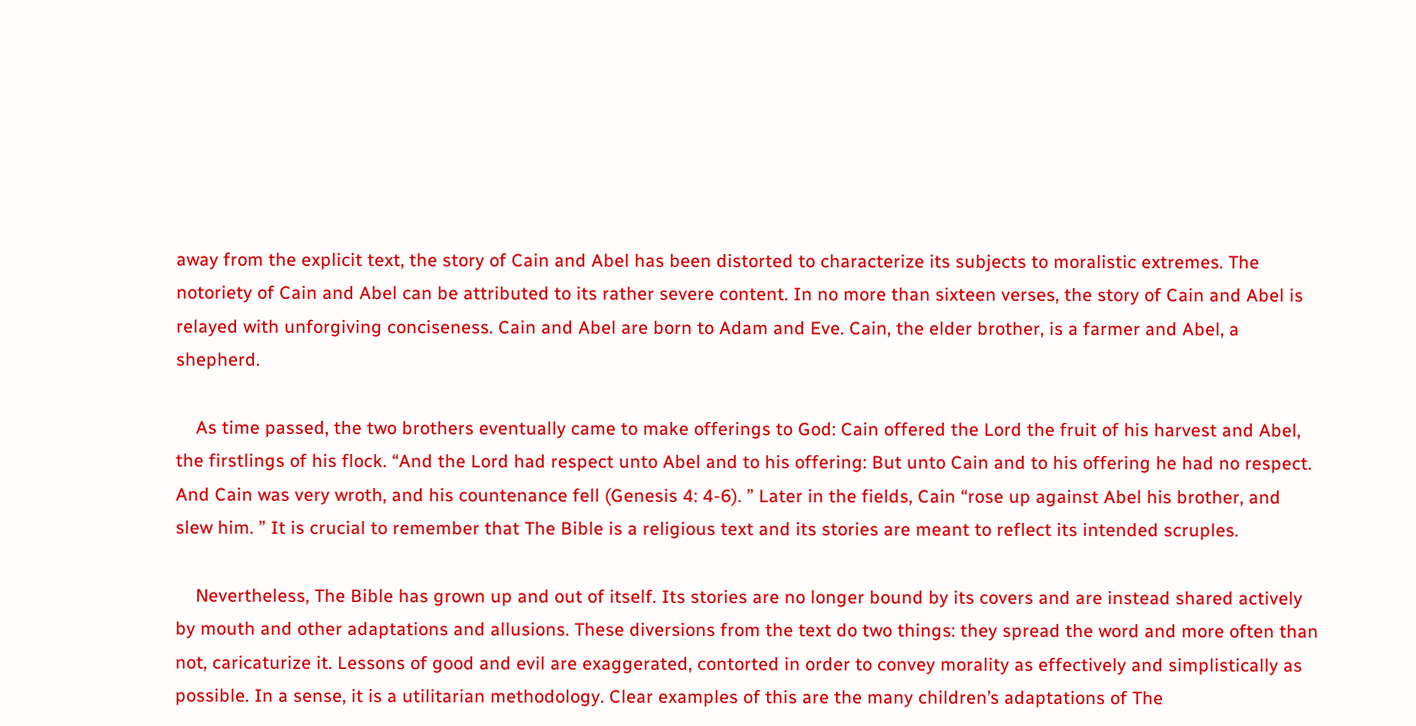away from the explicit text, the story of Cain and Abel has been distorted to characterize its subjects to moralistic extremes. The notoriety of Cain and Abel can be attributed to its rather severe content. In no more than sixteen verses, the story of Cain and Abel is relayed with unforgiving conciseness. Cain and Abel are born to Adam and Eve. Cain, the elder brother, is a farmer and Abel, a shepherd.

    As time passed, the two brothers eventually came to make offerings to God: Cain offered the Lord the fruit of his harvest and Abel, the firstlings of his flock. “And the Lord had respect unto Abel and to his offering: But unto Cain and to his offering he had no respect. And Cain was very wroth, and his countenance fell (Genesis 4: 4-6). ” Later in the fields, Cain “rose up against Abel his brother, and slew him. ” It is crucial to remember that The Bible is a religious text and its stories are meant to reflect its intended scruples.

    Nevertheless, The Bible has grown up and out of itself. Its stories are no longer bound by its covers and are instead shared actively by mouth and other adaptations and allusions. These diversions from the text do two things: they spread the word and more often than not, caricaturize it. Lessons of good and evil are exaggerated, contorted in order to convey morality as effectively and simplistically as possible. In a sense, it is a utilitarian methodology. Clear examples of this are the many children’s adaptations of The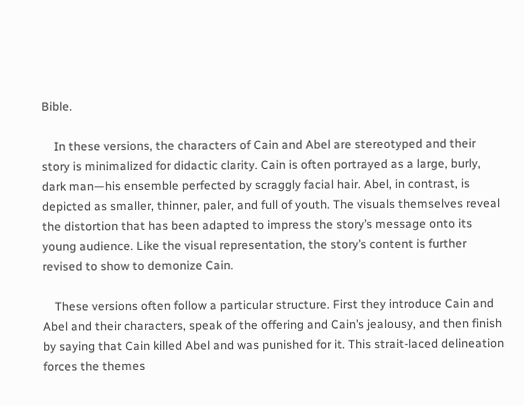Bible.

    In these versions, the characters of Cain and Abel are stereotyped and their story is minimalized for didactic clarity. Cain is often portrayed as a large, burly, dark man—his ensemble perfected by scraggly facial hair. Abel, in contrast, is depicted as smaller, thinner, paler, and full of youth. The visuals themselves reveal the distortion that has been adapted to impress the story’s message onto its young audience. Like the visual representation, the story’s content is further revised to show to demonize Cain.

    These versions often follow a particular structure. First they introduce Cain and Abel and their characters, speak of the offering and Cain’s jealousy, and then finish by saying that Cain killed Abel and was punished for it. This strait-laced delineation forces the themes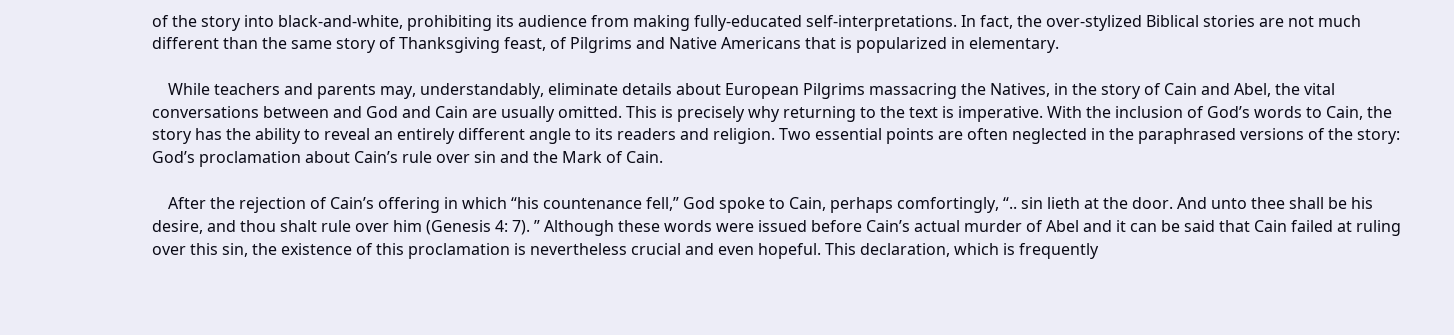of the story into black-and-white, prohibiting its audience from making fully-educated self-interpretations. In fact, the over-stylized Biblical stories are not much different than the same story of Thanksgiving feast, of Pilgrims and Native Americans that is popularized in elementary.

    While teachers and parents may, understandably, eliminate details about European Pilgrims massacring the Natives, in the story of Cain and Abel, the vital conversations between and God and Cain are usually omitted. This is precisely why returning to the text is imperative. With the inclusion of God’s words to Cain, the story has the ability to reveal an entirely different angle to its readers and religion. Two essential points are often neglected in the paraphrased versions of the story: God’s proclamation about Cain’s rule over sin and the Mark of Cain.

    After the rejection of Cain’s offering in which “his countenance fell,” God spoke to Cain, perhaps comfortingly, “.. sin lieth at the door. And unto thee shall be his desire, and thou shalt rule over him (Genesis 4: 7). ” Although these words were issued before Cain’s actual murder of Abel and it can be said that Cain failed at ruling over this sin, the existence of this proclamation is nevertheless crucial and even hopeful. This declaration, which is frequently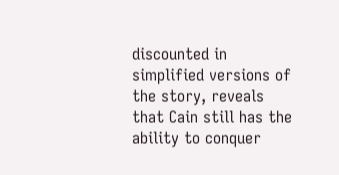discounted in simplified versions of the story, reveals that Cain still has the ability to conquer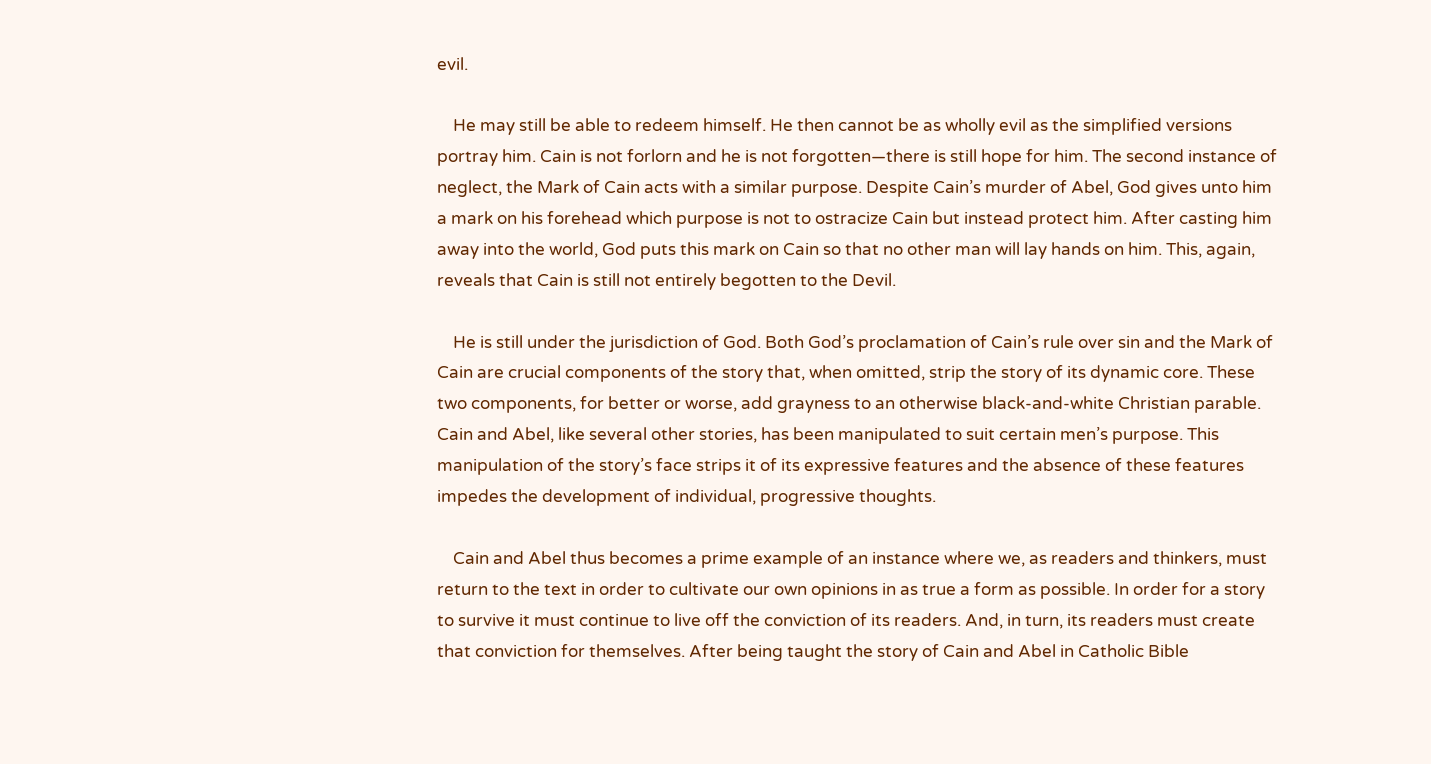evil.

    He may still be able to redeem himself. He then cannot be as wholly evil as the simplified versions portray him. Cain is not forlorn and he is not forgotten—there is still hope for him. The second instance of neglect, the Mark of Cain acts with a similar purpose. Despite Cain’s murder of Abel, God gives unto him a mark on his forehead which purpose is not to ostracize Cain but instead protect him. After casting him away into the world, God puts this mark on Cain so that no other man will lay hands on him. This, again, reveals that Cain is still not entirely begotten to the Devil.

    He is still under the jurisdiction of God. Both God’s proclamation of Cain’s rule over sin and the Mark of Cain are crucial components of the story that, when omitted, strip the story of its dynamic core. These two components, for better or worse, add grayness to an otherwise black-and-white Christian parable. Cain and Abel, like several other stories, has been manipulated to suit certain men’s purpose. This manipulation of the story’s face strips it of its expressive features and the absence of these features impedes the development of individual, progressive thoughts.

    Cain and Abel thus becomes a prime example of an instance where we, as readers and thinkers, must return to the text in order to cultivate our own opinions in as true a form as possible. In order for a story to survive it must continue to live off the conviction of its readers. And, in turn, its readers must create that conviction for themselves. After being taught the story of Cain and Abel in Catholic Bible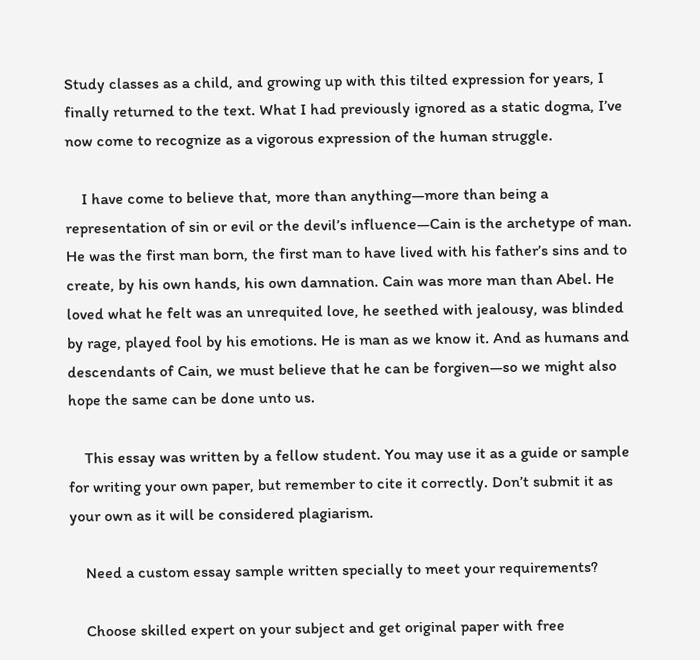Study classes as a child, and growing up with this tilted expression for years, I finally returned to the text. What I had previously ignored as a static dogma, I’ve now come to recognize as a vigorous expression of the human struggle.

    I have come to believe that, more than anything—more than being a representation of sin or evil or the devil’s influence—Cain is the archetype of man. He was the first man born, the first man to have lived with his father’s sins and to create, by his own hands, his own damnation. Cain was more man than Abel. He loved what he felt was an unrequited love, he seethed with jealousy, was blinded by rage, played fool by his emotions. He is man as we know it. And as humans and descendants of Cain, we must believe that he can be forgiven—so we might also hope the same can be done unto us.

    This essay was written by a fellow student. You may use it as a guide or sample for writing your own paper, but remember to cite it correctly. Don’t submit it as your own as it will be considered plagiarism.

    Need a custom essay sample written specially to meet your requirements?

    Choose skilled expert on your subject and get original paper with free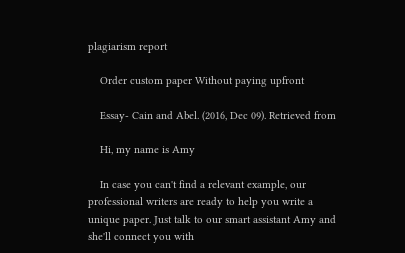plagiarism report

    Order custom paper Without paying upfront

    Essay- Cain and Abel. (2016, Dec 09). Retrieved from

    Hi, my name is Amy

    In case you can't find a relevant example, our professional writers are ready to help you write a unique paper. Just talk to our smart assistant Amy and she'll connect you with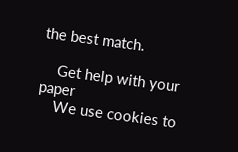the best match.

    Get help with your paper
    We use cookies to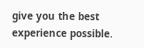give you the best experience possible.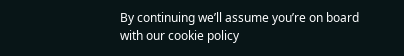By continuing we’ll assume you’re on board with our cookie policy